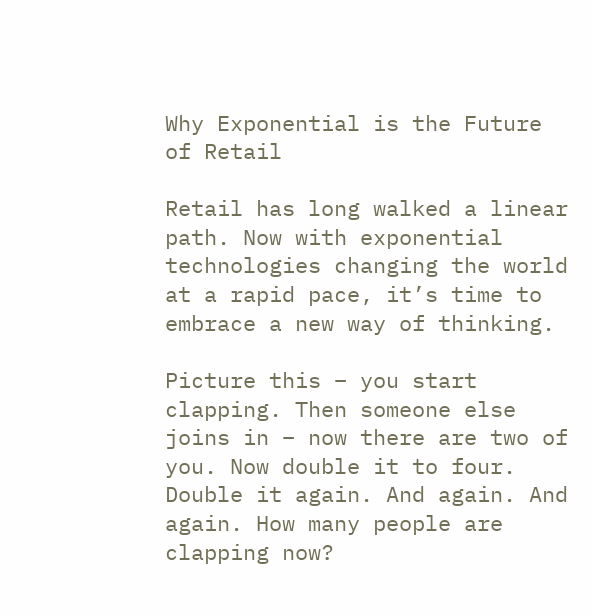Why Exponential is the Future of Retail

Retail has long walked a linear path. Now with exponential technologies changing the world at a rapid pace, it’s time to embrace a new way of thinking.

Picture this – you start clapping. Then someone else joins in – now there are two of you. Now double it to four. Double it again. And again. And again. How many people are clapping now?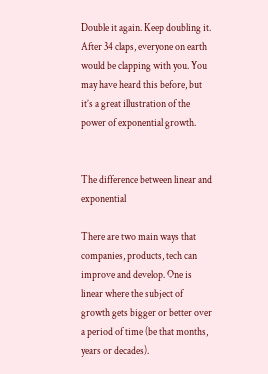Double it again. Keep doubling it. After 34 claps, everyone on earth would be clapping with you. You may have heard this before, but it’s a great illustration of the power of exponential growth.


The difference between linear and exponential

There are two main ways that companies, products, tech can improve and develop. One is linear where the subject of growth gets bigger or better over a period of time (be that months, years or decades).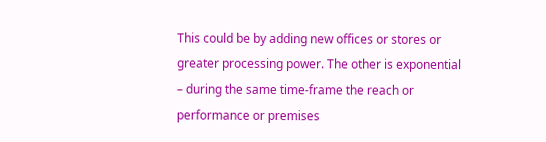This could be by adding new offices or stores or greater processing power. The other is exponential – during the same time-frame the reach or performance or premises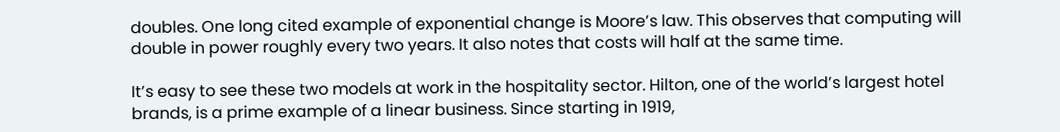doubles. One long cited example of exponential change is Moore’s law. This observes that computing will double in power roughly every two years. It also notes that costs will half at the same time.

It’s easy to see these two models at work in the hospitality sector. Hilton, one of the world’s largest hotel brands, is a prime example of a linear business. Since starting in 1919,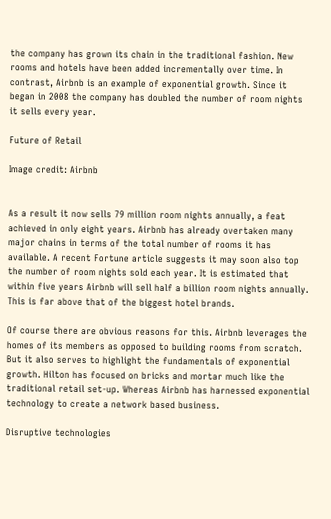the company has grown its chain in the traditional fashion. New rooms and hotels have been added incrementally over time. In contrast, Airbnb is an example of exponential growth. Since it began in 2008 the company has doubled the number of room nights it sells every year.

Future of Retail

Image credit: Airbnb


As a result it now sells 79 million room nights annually, a feat achieved in only eight years. Airbnb has already overtaken many major chains in terms of the total number of rooms it has available. A recent Fortune article suggests it may soon also top the number of room nights sold each year. It is estimated that within five years Airbnb will sell half a billion room nights annually. This is far above that of the biggest hotel brands.

Of course there are obvious reasons for this. Airbnb leverages the homes of its members as opposed to building rooms from scratch. But it also serves to highlight the fundamentals of exponential growth. Hilton has focused on bricks and mortar much like the traditional retail set-up. Whereas Airbnb has harnessed exponential technology to create a network based business.

Disruptive technologies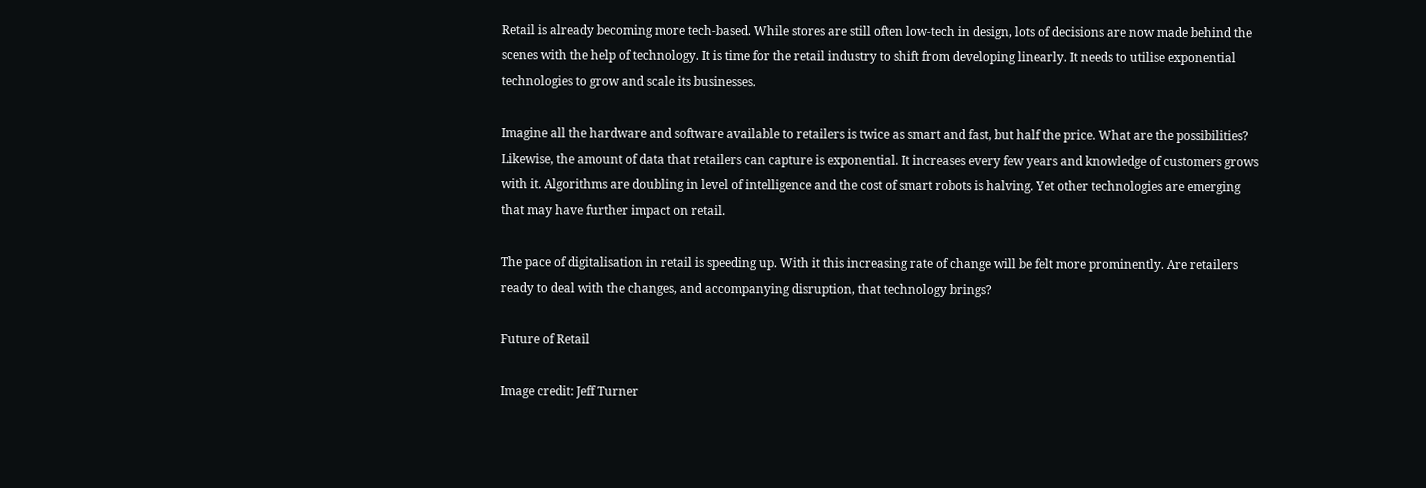Retail is already becoming more tech-based. While stores are still often low-tech in design, lots of decisions are now made behind the scenes with the help of technology. It is time for the retail industry to shift from developing linearly. It needs to utilise exponential technologies to grow and scale its businesses.

Imagine all the hardware and software available to retailers is twice as smart and fast, but half the price. What are the possibilities? Likewise, the amount of data that retailers can capture is exponential. It increases every few years and knowledge of customers grows with it. Algorithms are doubling in level of intelligence and the cost of smart robots is halving. Yet other technologies are emerging that may have further impact on retail.

The pace of digitalisation in retail is speeding up. With it this increasing rate of change will be felt more prominently. Are retailers ready to deal with the changes, and accompanying disruption, that technology brings?

Future of Retail

Image credit: Jeff Turner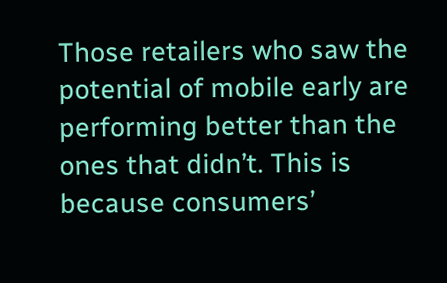Those retailers who saw the potential of mobile early are performing better than the ones that didn’t. This is because consumers’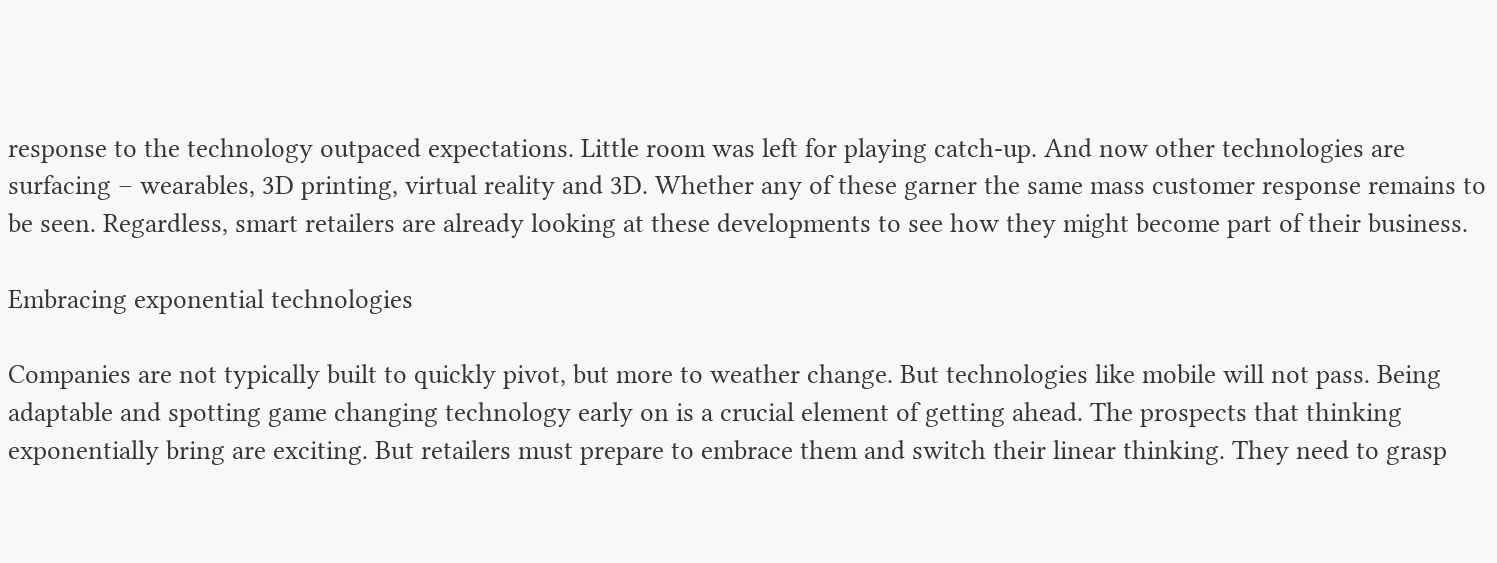response to the technology outpaced expectations. Little room was left for playing catch-up. And now other technologies are surfacing – wearables, 3D printing, virtual reality and 3D. Whether any of these garner the same mass customer response remains to be seen. Regardless, smart retailers are already looking at these developments to see how they might become part of their business.

Embracing exponential technologies

Companies are not typically built to quickly pivot, but more to weather change. But technologies like mobile will not pass. Being adaptable and spotting game changing technology early on is a crucial element of getting ahead. The prospects that thinking exponentially bring are exciting. But retailers must prepare to embrace them and switch their linear thinking. They need to grasp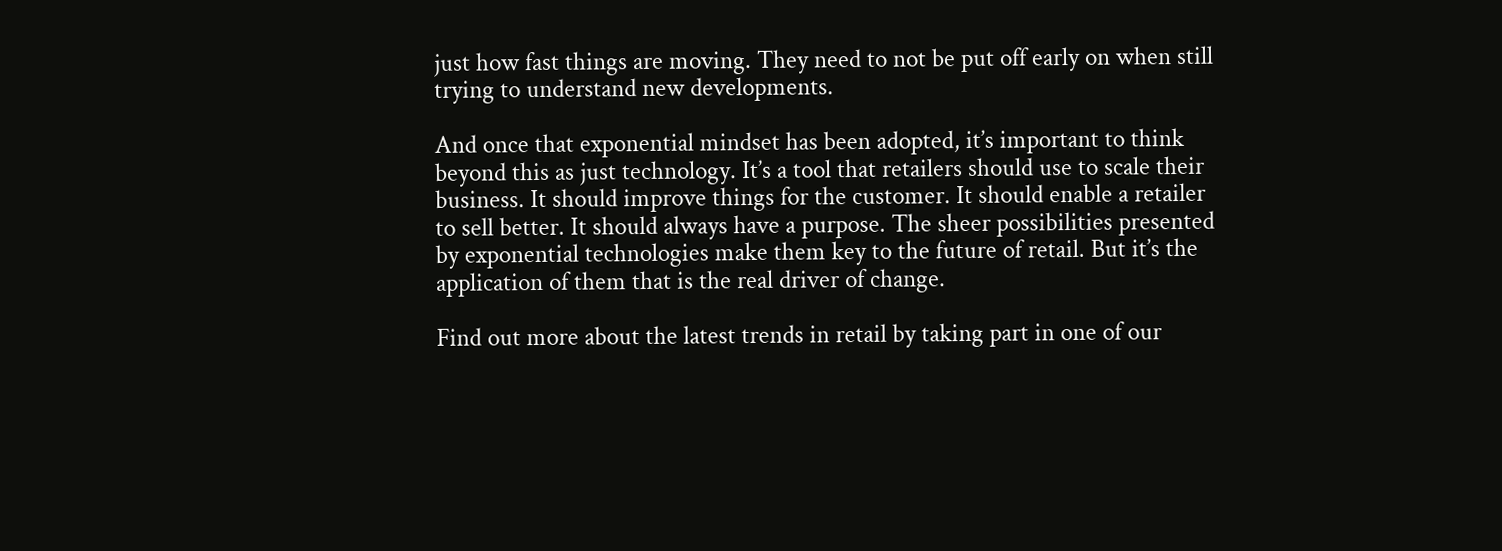just how fast things are moving. They need to not be put off early on when still trying to understand new developments.

And once that exponential mindset has been adopted, it’s important to think beyond this as just technology. It’s a tool that retailers should use to scale their business. It should improve things for the customer. It should enable a retailer to sell better. It should always have a purpose. The sheer possibilities presented by exponential technologies make them key to the future of retail. But it’s the application of them that is the real driver of change.

Find out more about the latest trends in retail by taking part in one of our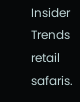Insider Trends retail safaris.